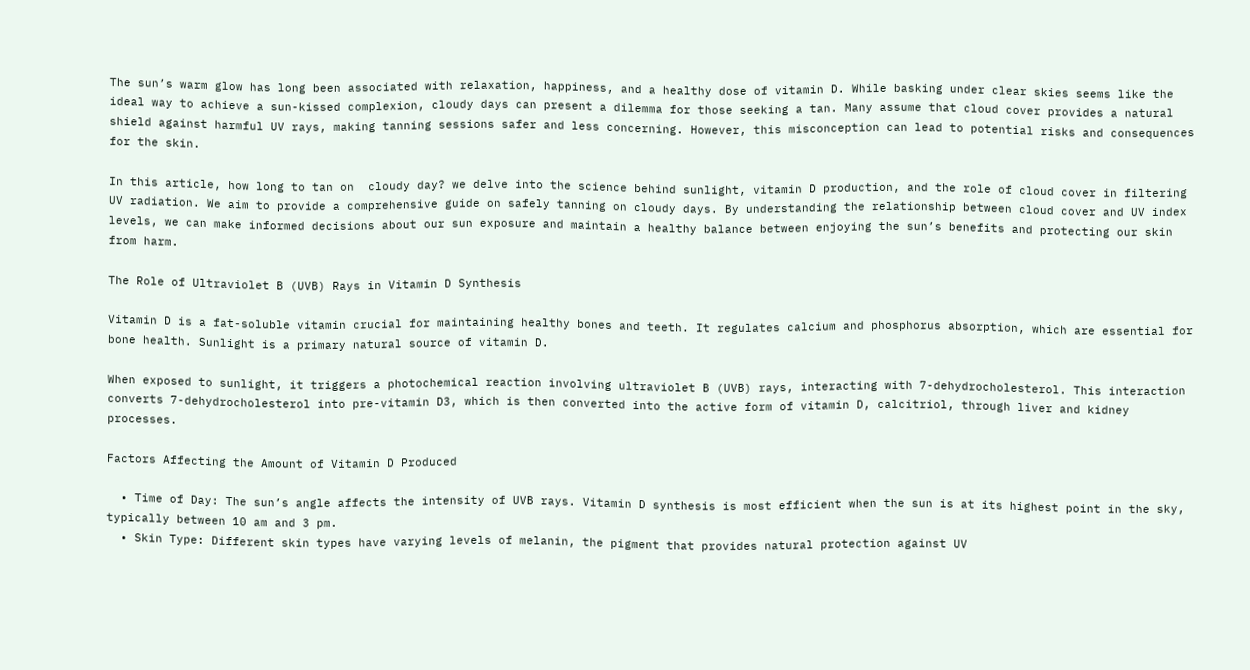The sun’s warm glow has long been associated with relaxation, happiness, and a healthy dose of vitamin D. While basking under clear skies seems like the ideal way to achieve a sun-kissed complexion, cloudy days can present a dilemma for those seeking a tan. Many assume that cloud cover provides a natural shield against harmful UV rays, making tanning sessions safer and less concerning. However, this misconception can lead to potential risks and consequences for the skin.

In this article, how long to tan on  cloudy day? we delve into the science behind sunlight, vitamin D production, and the role of cloud cover in filtering UV radiation. We aim to provide a comprehensive guide on safely tanning on cloudy days. By understanding the relationship between cloud cover and UV index levels, we can make informed decisions about our sun exposure and maintain a healthy balance between enjoying the sun’s benefits and protecting our skin from harm.

The Role of Ultraviolet B (UVB) Rays in Vitamin D Synthesis

Vitamin D is a fat-soluble vitamin crucial for maintaining healthy bones and teeth. It regulates calcium and phosphorus absorption, which are essential for bone health. Sunlight is a primary natural source of vitamin D.

When exposed to sunlight, it triggers a photochemical reaction involving ultraviolet B (UVB) rays, interacting with 7-dehydrocholesterol. This interaction converts 7-dehydrocholesterol into pre-vitamin D3, which is then converted into the active form of vitamin D, calcitriol, through liver and kidney processes.

Factors Affecting the Amount of Vitamin D Produced

  • Time of Day: The sun’s angle affects the intensity of UVB rays. Vitamin D synthesis is most efficient when the sun is at its highest point in the sky, typically between 10 am and 3 pm.
  • Skin Type: Different skin types have varying levels of melanin, the pigment that provides natural protection against UV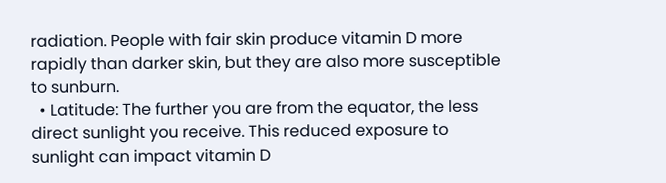radiation. People with fair skin produce vitamin D more rapidly than darker skin, but they are also more susceptible to sunburn.
  • Latitude: The further you are from the equator, the less direct sunlight you receive. This reduced exposure to sunlight can impact vitamin D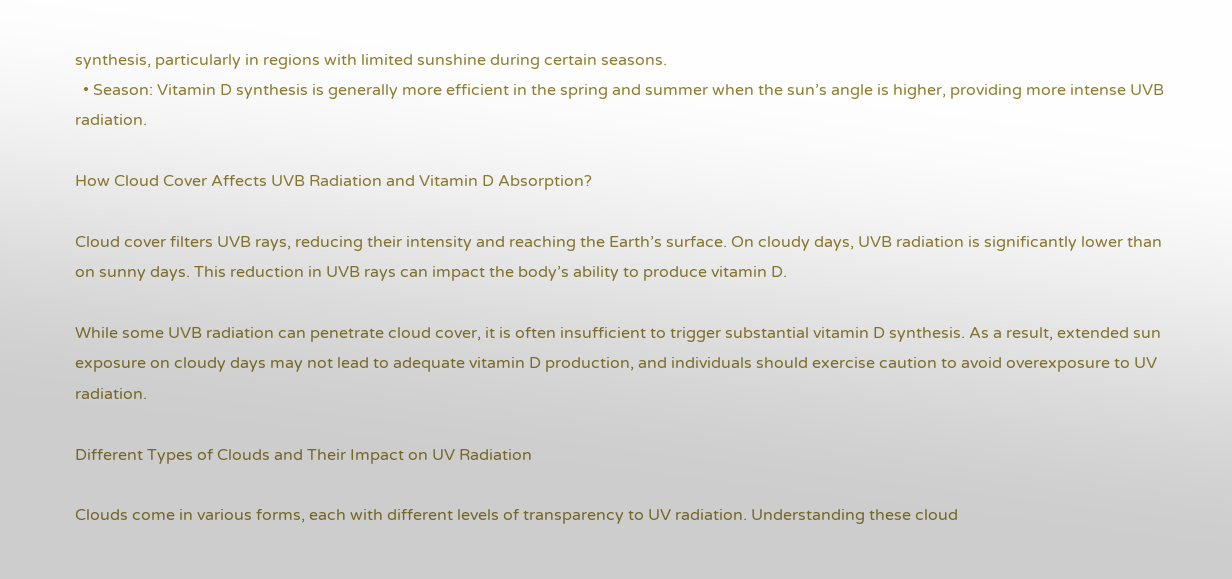synthesis, particularly in regions with limited sunshine during certain seasons.
  • Season: Vitamin D synthesis is generally more efficient in the spring and summer when the sun’s angle is higher, providing more intense UVB radiation.

How Cloud Cover Affects UVB Radiation and Vitamin D Absorption?

Cloud cover filters UVB rays, reducing their intensity and reaching the Earth’s surface. On cloudy days, UVB radiation is significantly lower than on sunny days. This reduction in UVB rays can impact the body’s ability to produce vitamin D.

While some UVB radiation can penetrate cloud cover, it is often insufficient to trigger substantial vitamin D synthesis. As a result, extended sun exposure on cloudy days may not lead to adequate vitamin D production, and individuals should exercise caution to avoid overexposure to UV radiation.

Different Types of Clouds and Their Impact on UV Radiation

Clouds come in various forms, each with different levels of transparency to UV radiation. Understanding these cloud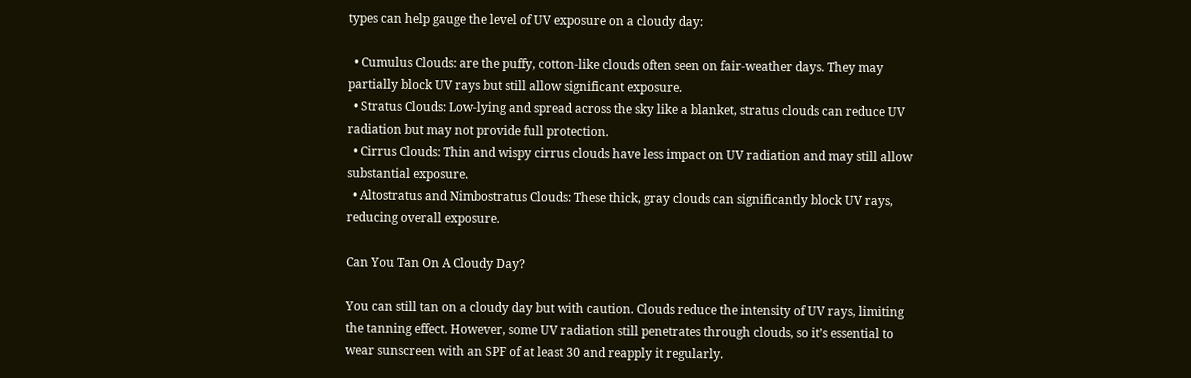types can help gauge the level of UV exposure on a cloudy day:

  • Cumulus Clouds: are the puffy, cotton-like clouds often seen on fair-weather days. They may partially block UV rays but still allow significant exposure.
  • Stratus Clouds: Low-lying and spread across the sky like a blanket, stratus clouds can reduce UV radiation but may not provide full protection.
  • Cirrus Clouds: Thin and wispy cirrus clouds have less impact on UV radiation and may still allow substantial exposure.
  • Altostratus and Nimbostratus Clouds: These thick, gray clouds can significantly block UV rays, reducing overall exposure.

Can You Tan On A Cloudy Day?

You can still tan on a cloudy day but with caution. Clouds reduce the intensity of UV rays, limiting the tanning effect. However, some UV radiation still penetrates through clouds, so it’s essential to wear sunscreen with an SPF of at least 30 and reapply it regularly.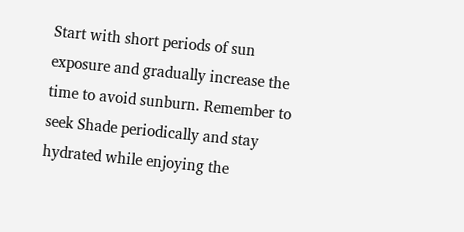Start with short periods of sun exposure and gradually increase the time to avoid sunburn. Remember to seek Shade periodically and stay hydrated while enjoying the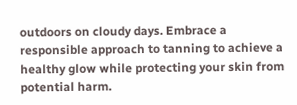outdoors on cloudy days. Embrace a responsible approach to tanning to achieve a healthy glow while protecting your skin from potential harm.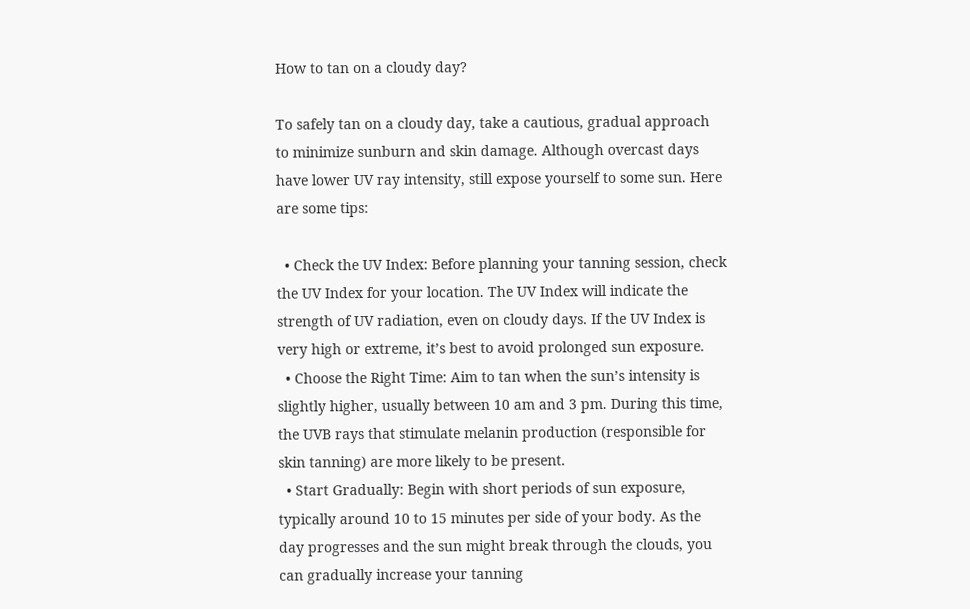How to tan on a cloudy day?

To safely tan on a cloudy day, take a cautious, gradual approach to minimize sunburn and skin damage. Although overcast days have lower UV ray intensity, still expose yourself to some sun. Here are some tips:

  • Check the UV Index: Before planning your tanning session, check the UV Index for your location. The UV Index will indicate the strength of UV radiation, even on cloudy days. If the UV Index is very high or extreme, it’s best to avoid prolonged sun exposure.
  • Choose the Right Time: Aim to tan when the sun’s intensity is slightly higher, usually between 10 am and 3 pm. During this time, the UVB rays that stimulate melanin production (responsible for skin tanning) are more likely to be present.
  • Start Gradually: Begin with short periods of sun exposure, typically around 10 to 15 minutes per side of your body. As the day progresses and the sun might break through the clouds, you can gradually increase your tanning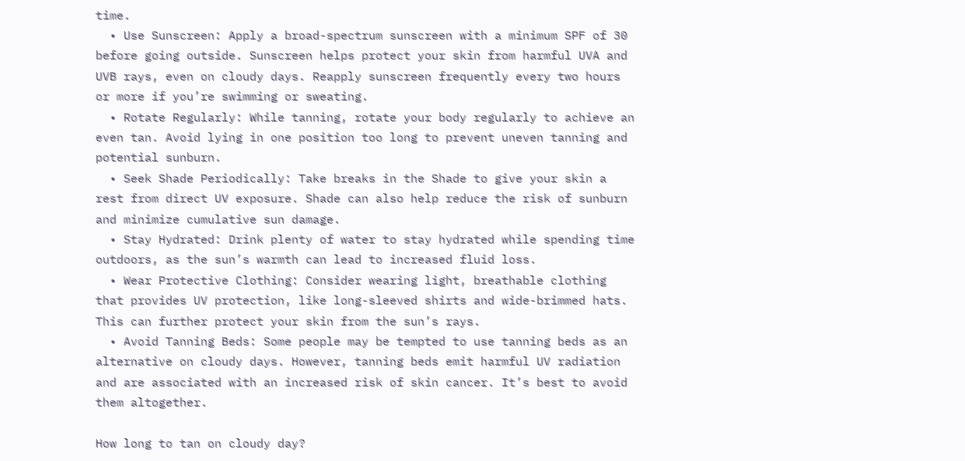time.
  • Use Sunscreen: Apply a broad-spectrum sunscreen with a minimum SPF of 30 before going outside. Sunscreen helps protect your skin from harmful UVA and UVB rays, even on cloudy days. Reapply sunscreen frequently every two hours or more if you’re swimming or sweating.
  • Rotate Regularly: While tanning, rotate your body regularly to achieve an even tan. Avoid lying in one position too long to prevent uneven tanning and potential sunburn.
  • Seek Shade Periodically: Take breaks in the Shade to give your skin a rest from direct UV exposure. Shade can also help reduce the risk of sunburn and minimize cumulative sun damage.
  • Stay Hydrated: Drink plenty of water to stay hydrated while spending time outdoors, as the sun’s warmth can lead to increased fluid loss.
  • Wear Protective Clothing: Consider wearing light, breathable clothing that provides UV protection, like long-sleeved shirts and wide-brimmed hats. This can further protect your skin from the sun’s rays.
  • Avoid Tanning Beds: Some people may be tempted to use tanning beds as an alternative on cloudy days. However, tanning beds emit harmful UV radiation and are associated with an increased risk of skin cancer. It’s best to avoid them altogether.

How long to tan on cloudy day?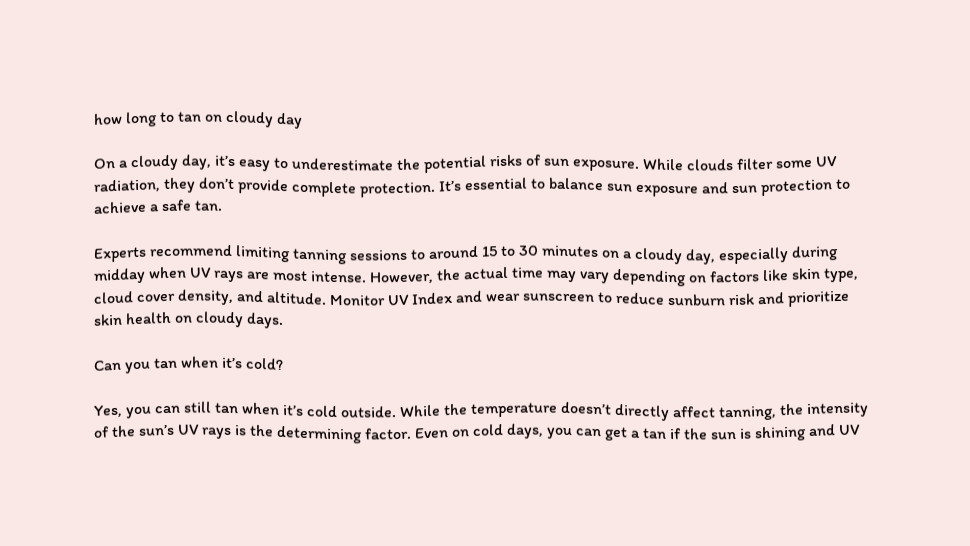how long to tan on cloudy day

On a cloudy day, it’s easy to underestimate the potential risks of sun exposure. While clouds filter some UV radiation, they don’t provide complete protection. It’s essential to balance sun exposure and sun protection to achieve a safe tan.

Experts recommend limiting tanning sessions to around 15 to 30 minutes on a cloudy day, especially during midday when UV rays are most intense. However, the actual time may vary depending on factors like skin type, cloud cover density, and altitude. Monitor UV Index and wear sunscreen to reduce sunburn risk and prioritize skin health on cloudy days.

Can you tan when it’s cold?

Yes, you can still tan when it’s cold outside. While the temperature doesn’t directly affect tanning, the intensity of the sun’s UV rays is the determining factor. Even on cold days, you can get a tan if the sun is shining and UV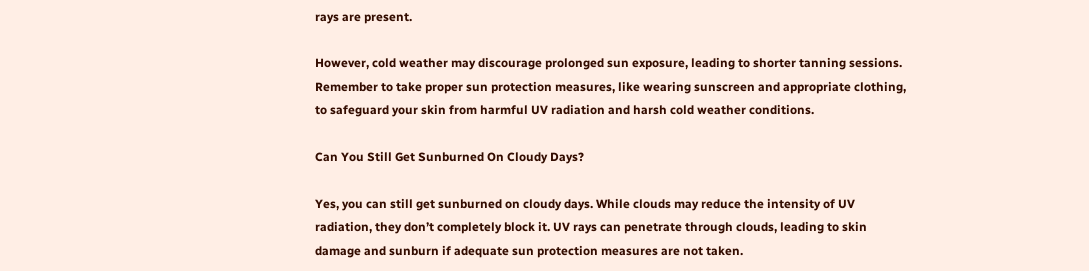rays are present.

However, cold weather may discourage prolonged sun exposure, leading to shorter tanning sessions. Remember to take proper sun protection measures, like wearing sunscreen and appropriate clothing, to safeguard your skin from harmful UV radiation and harsh cold weather conditions.

Can You Still Get Sunburned On Cloudy Days?

Yes, you can still get sunburned on cloudy days. While clouds may reduce the intensity of UV radiation, they don’t completely block it. UV rays can penetrate through clouds, leading to skin damage and sunburn if adequate sun protection measures are not taken.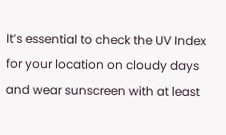It’s essential to check the UV Index for your location on cloudy days and wear sunscreen with at least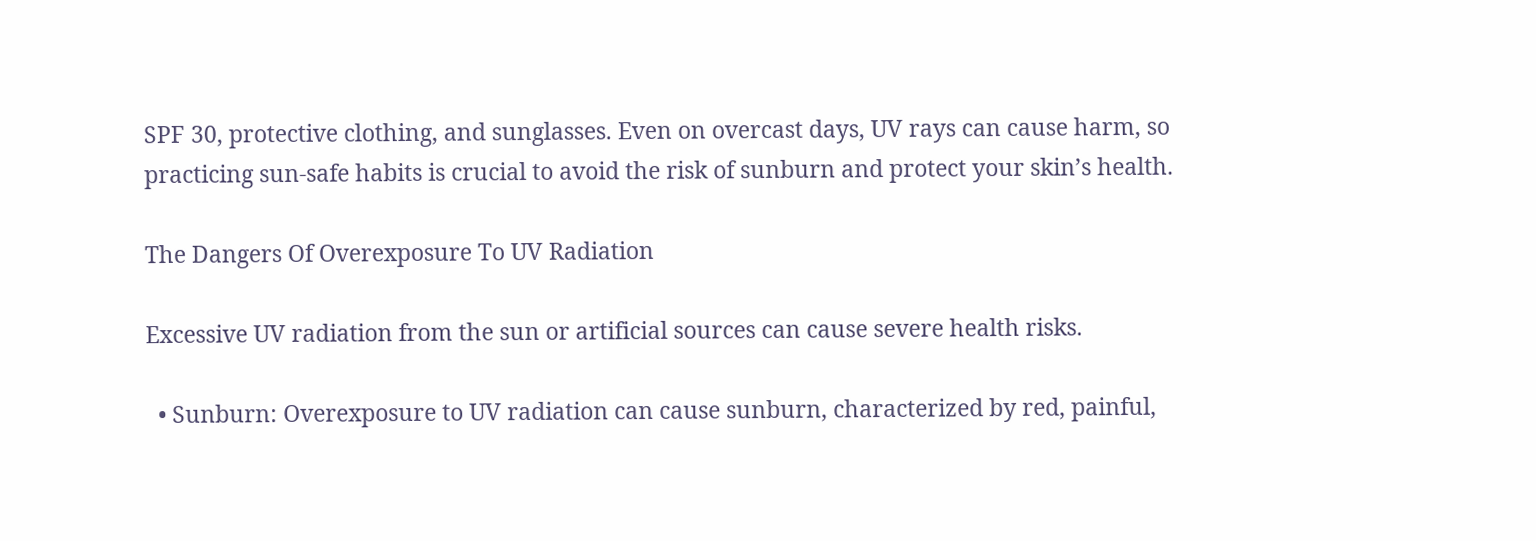SPF 30, protective clothing, and sunglasses. Even on overcast days, UV rays can cause harm, so practicing sun-safe habits is crucial to avoid the risk of sunburn and protect your skin’s health.

The Dangers Of Overexposure To UV Radiation

Excessive UV radiation from the sun or artificial sources can cause severe health risks.

  • Sunburn: Overexposure to UV radiation can cause sunburn, characterized by red, painful,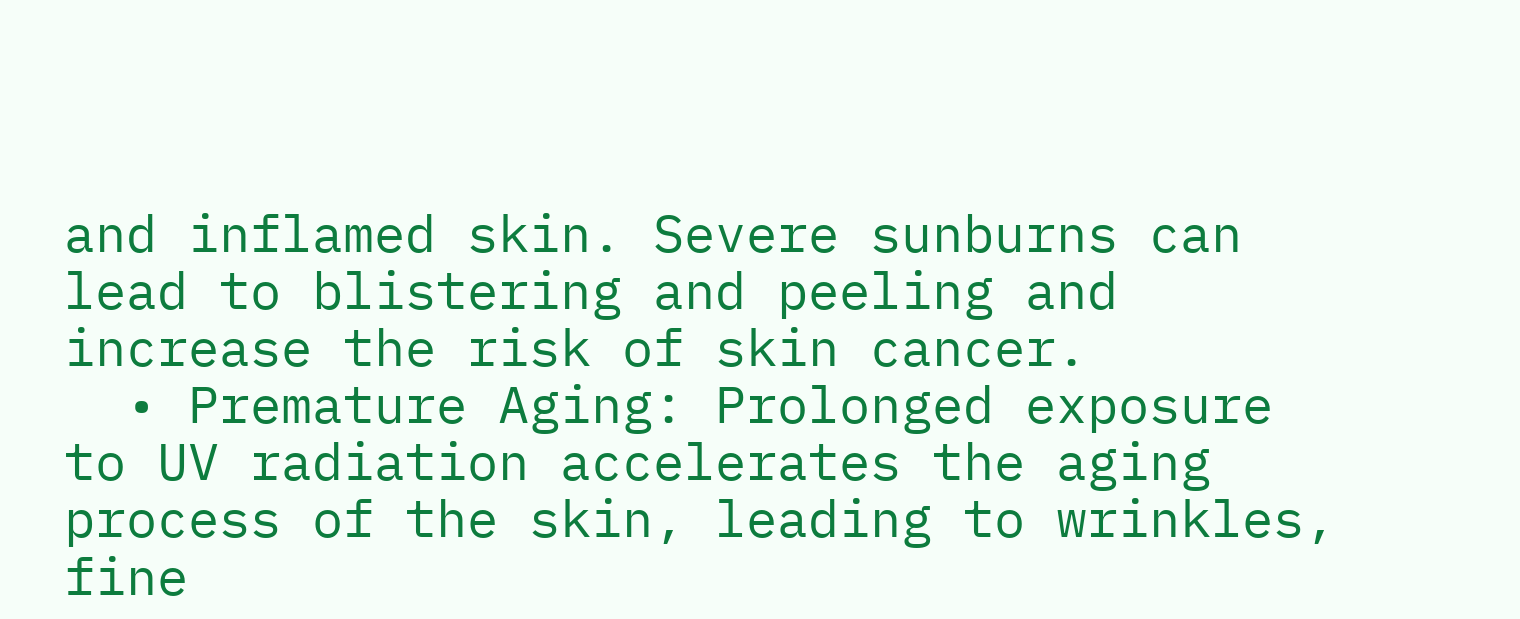and inflamed skin. Severe sunburns can lead to blistering and peeling and increase the risk of skin cancer.
  • Premature Aging: Prolonged exposure to UV radiation accelerates the aging process of the skin, leading to wrinkles, fine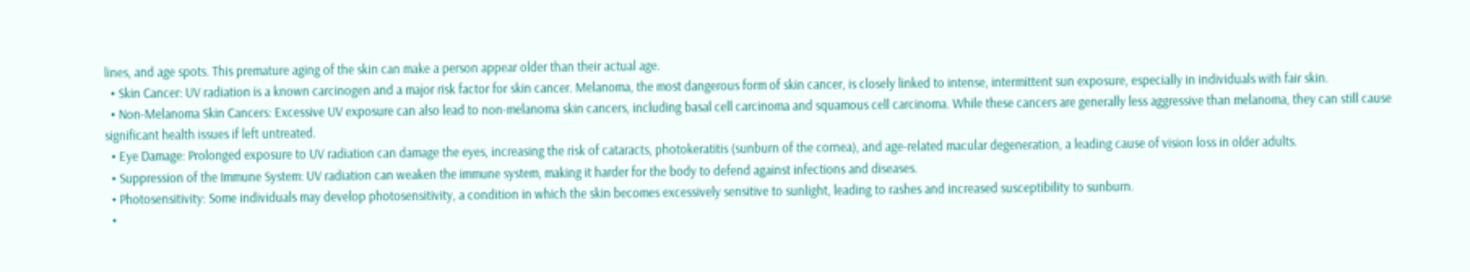lines, and age spots. This premature aging of the skin can make a person appear older than their actual age.
  • Skin Cancer: UV radiation is a known carcinogen and a major risk factor for skin cancer. Melanoma, the most dangerous form of skin cancer, is closely linked to intense, intermittent sun exposure, especially in individuals with fair skin.
  • Non-Melanoma Skin Cancers: Excessive UV exposure can also lead to non-melanoma skin cancers, including basal cell carcinoma and squamous cell carcinoma. While these cancers are generally less aggressive than melanoma, they can still cause significant health issues if left untreated.
  • Eye Damage: Prolonged exposure to UV radiation can damage the eyes, increasing the risk of cataracts, photokeratitis (sunburn of the cornea), and age-related macular degeneration, a leading cause of vision loss in older adults.
  • Suppression of the Immune System: UV radiation can weaken the immune system, making it harder for the body to defend against infections and diseases.
  • Photosensitivity: Some individuals may develop photosensitivity, a condition in which the skin becomes excessively sensitive to sunlight, leading to rashes and increased susceptibility to sunburn.
  •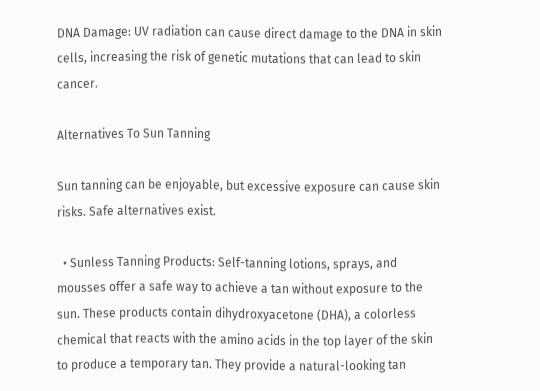DNA Damage: UV radiation can cause direct damage to the DNA in skin cells, increasing the risk of genetic mutations that can lead to skin cancer.

Alternatives To Sun Tanning

Sun tanning can be enjoyable, but excessive exposure can cause skin risks. Safe alternatives exist.

  • Sunless Tanning Products: Self-tanning lotions, sprays, and mousses offer a safe way to achieve a tan without exposure to the sun. These products contain dihydroxyacetone (DHA), a colorless chemical that reacts with the amino acids in the top layer of the skin to produce a temporary tan. They provide a natural-looking tan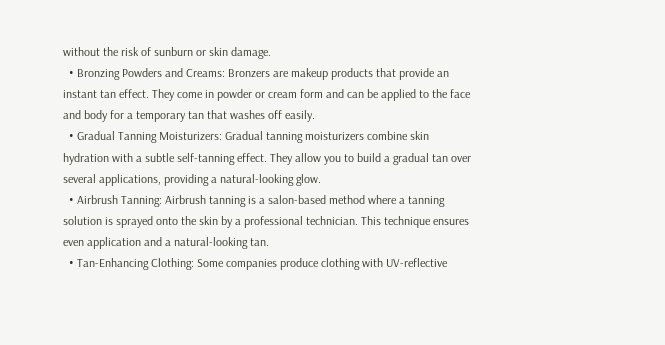without the risk of sunburn or skin damage.
  • Bronzing Powders and Creams: Bronzers are makeup products that provide an instant tan effect. They come in powder or cream form and can be applied to the face and body for a temporary tan that washes off easily.
  • Gradual Tanning Moisturizers: Gradual tanning moisturizers combine skin hydration with a subtle self-tanning effect. They allow you to build a gradual tan over several applications, providing a natural-looking glow.
  • Airbrush Tanning: Airbrush tanning is a salon-based method where a tanning solution is sprayed onto the skin by a professional technician. This technique ensures even application and a natural-looking tan.
  • Tan-Enhancing Clothing: Some companies produce clothing with UV-reflective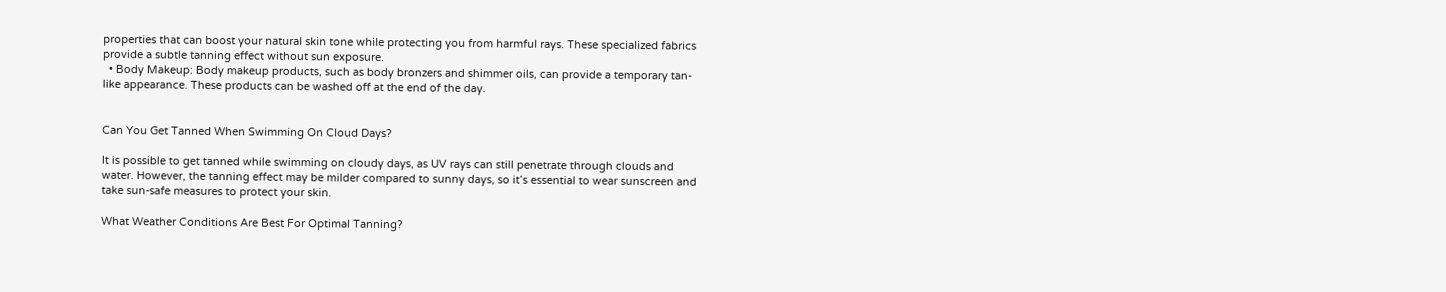properties that can boost your natural skin tone while protecting you from harmful rays. These specialized fabrics provide a subtle tanning effect without sun exposure.
  • Body Makeup: Body makeup products, such as body bronzers and shimmer oils, can provide a temporary tan-like appearance. These products can be washed off at the end of the day.


Can You Get Tanned When Swimming On Cloud Days?

It is possible to get tanned while swimming on cloudy days, as UV rays can still penetrate through clouds and water. However, the tanning effect may be milder compared to sunny days, so it’s essential to wear sunscreen and take sun-safe measures to protect your skin.

What Weather Conditions Are Best For Optimal Tanning?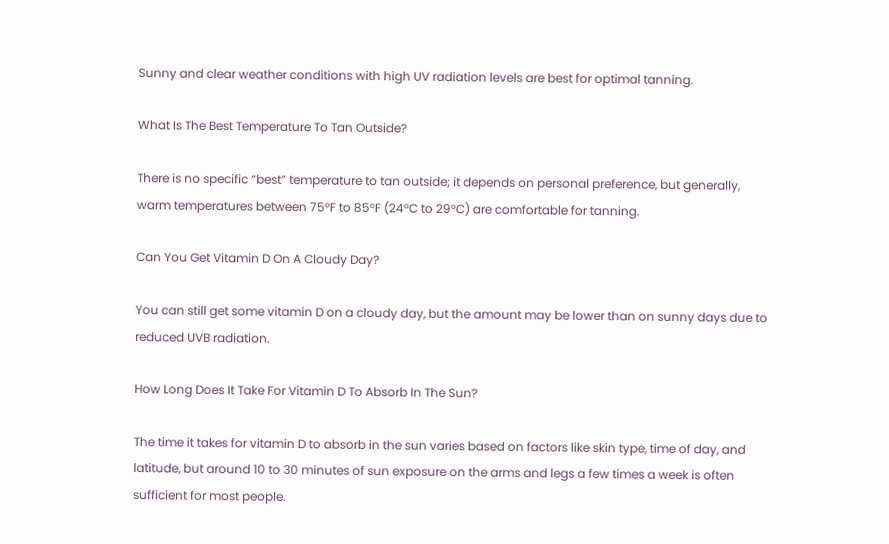Sunny and clear weather conditions with high UV radiation levels are best for optimal tanning.

What Is The Best Temperature To Tan Outside?

There is no specific “best” temperature to tan outside; it depends on personal preference, but generally, warm temperatures between 75°F to 85°F (24°C to 29°C) are comfortable for tanning.

Can You Get Vitamin D On A Cloudy Day?

You can still get some vitamin D on a cloudy day, but the amount may be lower than on sunny days due to reduced UVB radiation.

How Long Does It Take For Vitamin D To Absorb In The Sun?

The time it takes for vitamin D to absorb in the sun varies based on factors like skin type, time of day, and latitude, but around 10 to 30 minutes of sun exposure on the arms and legs a few times a week is often sufficient for most people.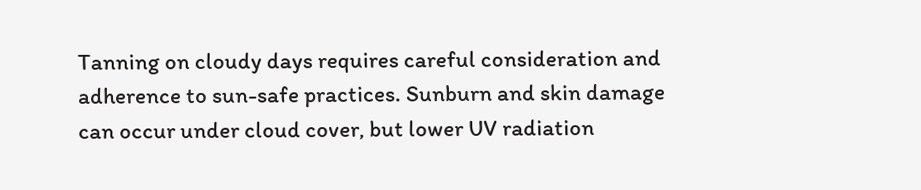Tanning on cloudy days requires careful consideration and adherence to sun-safe practices. Sunburn and skin damage can occur under cloud cover, but lower UV radiation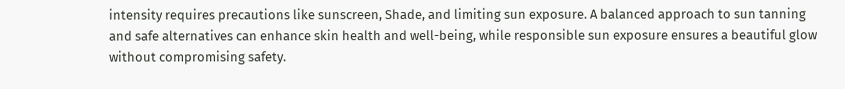intensity requires precautions like sunscreen, Shade, and limiting sun exposure. A balanced approach to sun tanning and safe alternatives can enhance skin health and well-being, while responsible sun exposure ensures a beautiful glow without compromising safety.